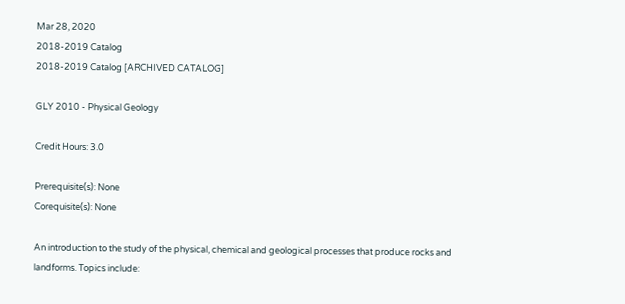Mar 28, 2020
2018-2019 Catalog
2018-2019 Catalog [ARCHIVED CATALOG]

GLY 2010 - Physical Geology

Credit Hours: 3.0

Prerequisite(s): None
Corequisite(s): None

An introduction to the study of the physical, chemical and geological processes that produce rocks and landforms. Topics include: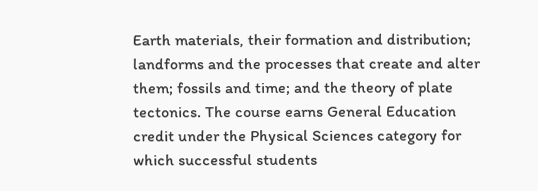Earth materials, their formation and distribution; landforms and the processes that create and alter them; fossils and time; and the theory of plate tectonics. The course earns General Education credit under the Physical Sciences category for which successful students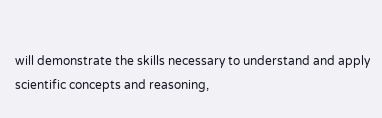will demonstrate the skills necessary to understand and apply scientific concepts and reasoning,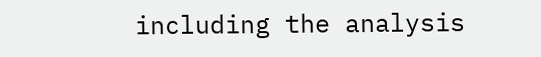including the analysis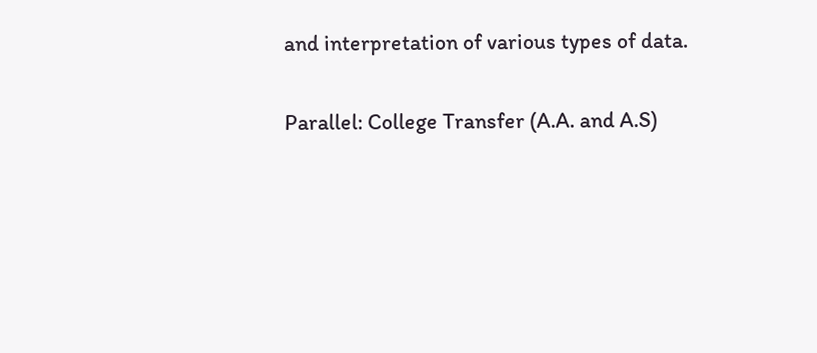and interpretation of various types of data.

Parallel: College Transfer (A.A. and A.S)